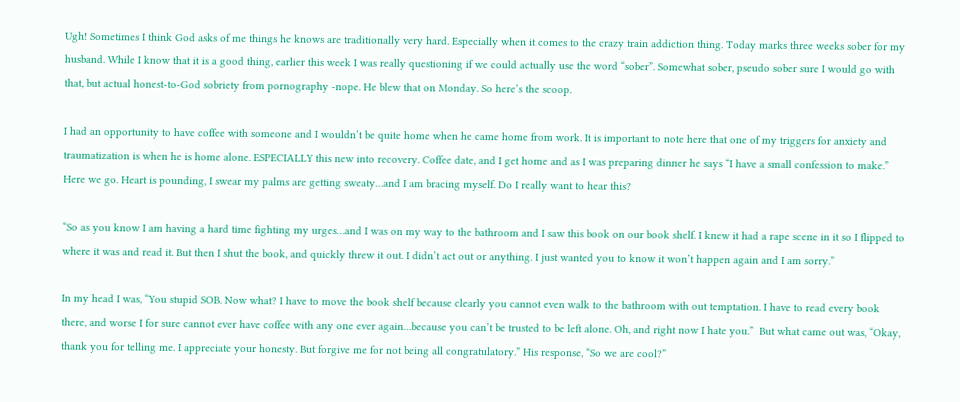Ugh! Sometimes I think God asks of me things he knows are traditionally very hard. Especially when it comes to the crazy train addiction thing. Today marks three weeks sober for my husband. While I know that it is a good thing, earlier this week I was really questioning if we could actually use the word “sober”. Somewhat sober, pseudo sober sure I would go with that, but actual honest-to-God sobriety from pornography -nope. He blew that on Monday. So here’s the scoop.

I had an opportunity to have coffee with someone and I wouldn’t be quite home when he came home from work. It is important to note here that one of my triggers for anxiety and traumatization is when he is home alone. ESPECIALLY this new into recovery. Coffee date, and I get home and as I was preparing dinner he says “I have a small confession to make.” Here we go. Heart is pounding, I swear my palms are getting sweaty…and I am bracing myself. Do I really want to hear this?

“So as you know I am having a hard time fighting my urges…and I was on my way to the bathroom and I saw this book on our book shelf. I knew it had a rape scene in it so I flipped to where it was and read it. But then I shut the book, and quickly threw it out. I didn’t act out or anything. I just wanted you to know it won’t happen again and I am sorry.”

In my head I was, “You stupid SOB. Now what? I have to move the book shelf because clearly you cannot even walk to the bathroom with out temptation. I have to read every book there, and worse I for sure cannot ever have coffee with any one ever again…because you can’t be trusted to be left alone. Oh, and right now I hate you.”  But what came out was, “Okay, thank you for telling me. I appreciate your honesty. But forgive me for not being all congratulatory.” His response, “So we are cool?”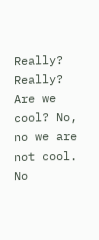Really? Really? Are we cool? No, no we are not cool. No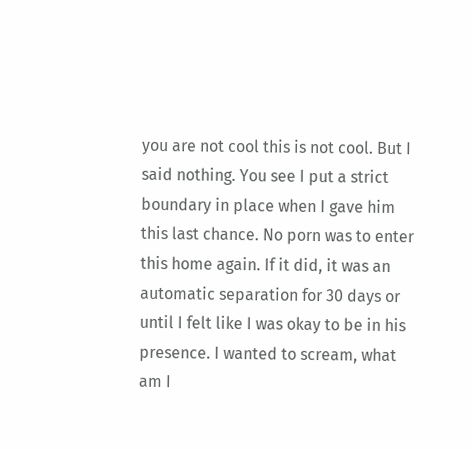you are not cool this is not cool. But I said nothing. You see I put a strict boundary in place when I gave him this last chance. No porn was to enter this home again. If it did, it was an automatic separation for 30 days or until I felt like I was okay to be in his presence. I wanted to scream, what am I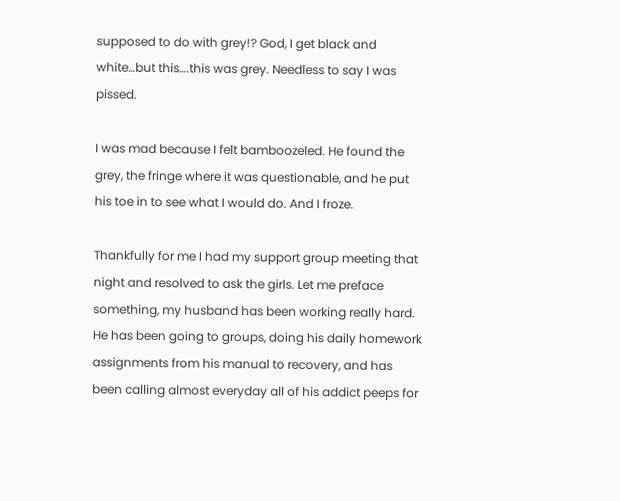supposed to do with grey!? God, I get black and white…but this….this was grey. Needless to say I was pissed.

I was mad because I felt bamboozeled. He found the grey, the fringe where it was questionable, and he put his toe in to see what I would do. And I froze.

Thankfully for me I had my support group meeting that night and resolved to ask the girls. Let me preface something, my husband has been working really hard. He has been going to groups, doing his daily homework assignments from his manual to recovery, and has been calling almost everyday all of his addict peeps for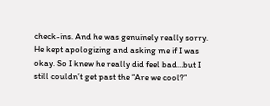check-ins. And he was genuinely really sorry. He kept apologizing and asking me if I was okay. So I knew he really did feel bad…but I still couldn’t get past the “Are we cool?”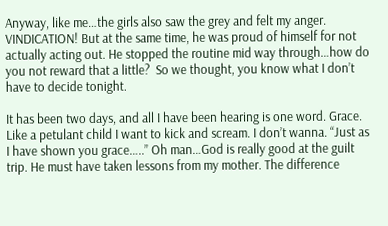Anyway, like me…the girls also saw the grey and felt my anger. VINDICATION! But at the same time, he was proud of himself for not actually acting out. He stopped the routine mid way through…how do you not reward that a little?  So we thought, you know what I don’t have to decide tonight.

It has been two days, and all I have been hearing is one word. Grace. Like a petulant child I want to kick and scream. I don’t wanna. “Just as I have shown you grace…..” Oh man…God is really good at the guilt trip. He must have taken lessons from my mother. The difference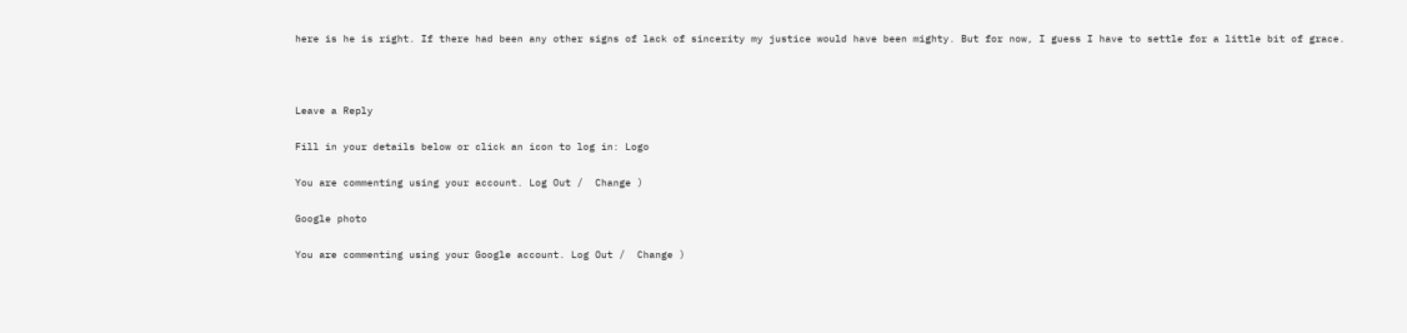here is he is right. If there had been any other signs of lack of sincerity my justice would have been mighty. But for now, I guess I have to settle for a little bit of grace.



Leave a Reply

Fill in your details below or click an icon to log in: Logo

You are commenting using your account. Log Out /  Change )

Google photo

You are commenting using your Google account. Log Out /  Change )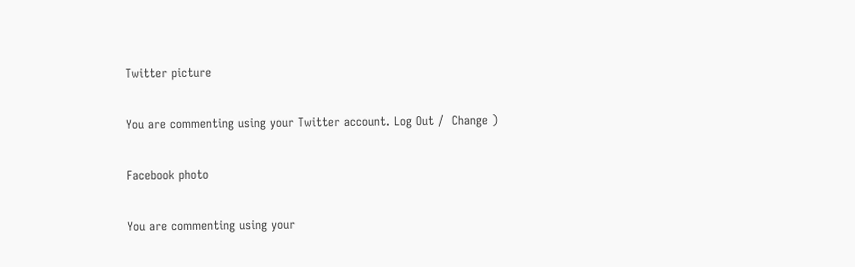Twitter picture

You are commenting using your Twitter account. Log Out /  Change )

Facebook photo

You are commenting using your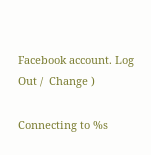Facebook account. Log Out /  Change )

Connecting to %s